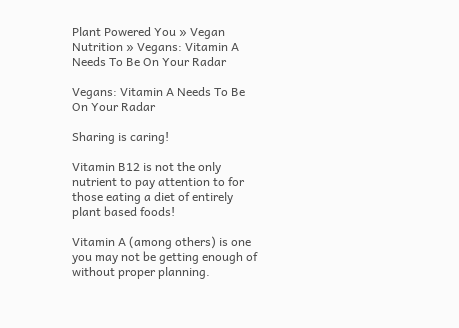Plant Powered You » Vegan Nutrition » Vegans: Vitamin A Needs To Be On Your Radar

Vegans: Vitamin A Needs To Be On Your Radar

Sharing is caring!

Vitamin B12 is not the only nutrient to pay attention to for those eating a diet of entirely plant based foods!

Vitamin A (among others) is one you may not be getting enough of without proper planning.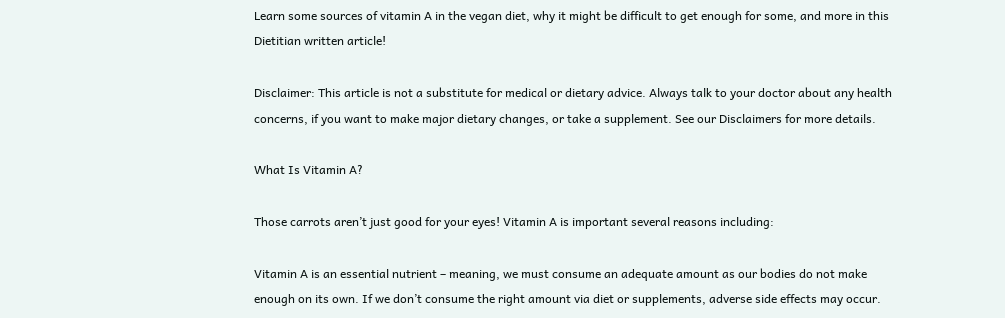Learn some sources of vitamin A in the vegan diet, why it might be difficult to get enough for some, and more in this Dietitian written article!

Disclaimer: This article is not a substitute for medical or dietary advice. Always talk to your doctor about any health concerns, if you want to make major dietary changes, or take a supplement. See our Disclaimers for more details.

What Is Vitamin A?

Those carrots aren’t just good for your eyes! Vitamin A is important several reasons including:

Vitamin A is an essential nutrient – meaning, we must consume an adequate amount as our bodies do not make enough on its own. If we don’t consume the right amount via diet or supplements, adverse side effects may occur.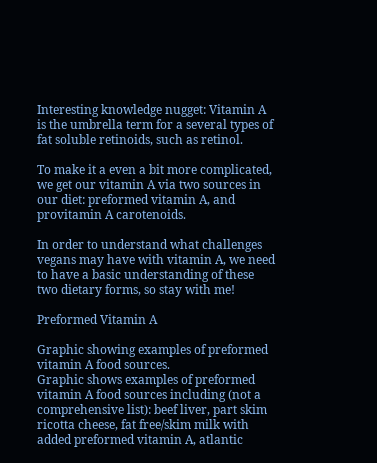Interesting knowledge nugget: Vitamin A is the umbrella term for a several types of fat soluble retinoids, such as retinol.

To make it a even a bit more complicated, we get our vitamin A via two sources in our diet: preformed vitamin A, and provitamin A carotenoids.

In order to understand what challenges vegans may have with vitamin A, we need to have a basic understanding of these two dietary forms, so stay with me!

Preformed Vitamin A

Graphic showing examples of preformed vitamin A food sources.
Graphic shows examples of preformed vitamin A food sources including (not a comprehensive list): beef liver, part skim ricotta cheese, fat free/skim milk with added preformed vitamin A, atlantic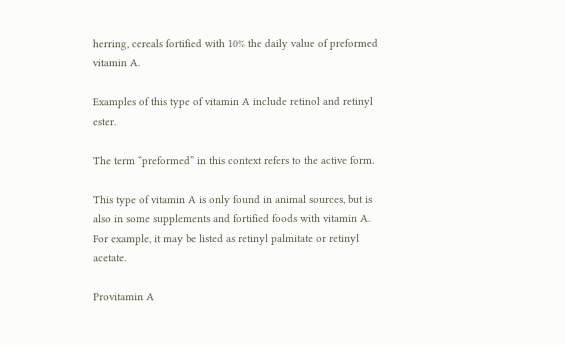herring, cereals fortified with 10% the daily value of preformed vitamin A.

Examples of this type of vitamin A include retinol and retinyl ester.

The term “preformed” in this context refers to the active form.

This type of vitamin A is only found in animal sources, but is also in some supplements and fortified foods with vitamin A. For example, it may be listed as retinyl palmitate or retinyl acetate.

Provitamin A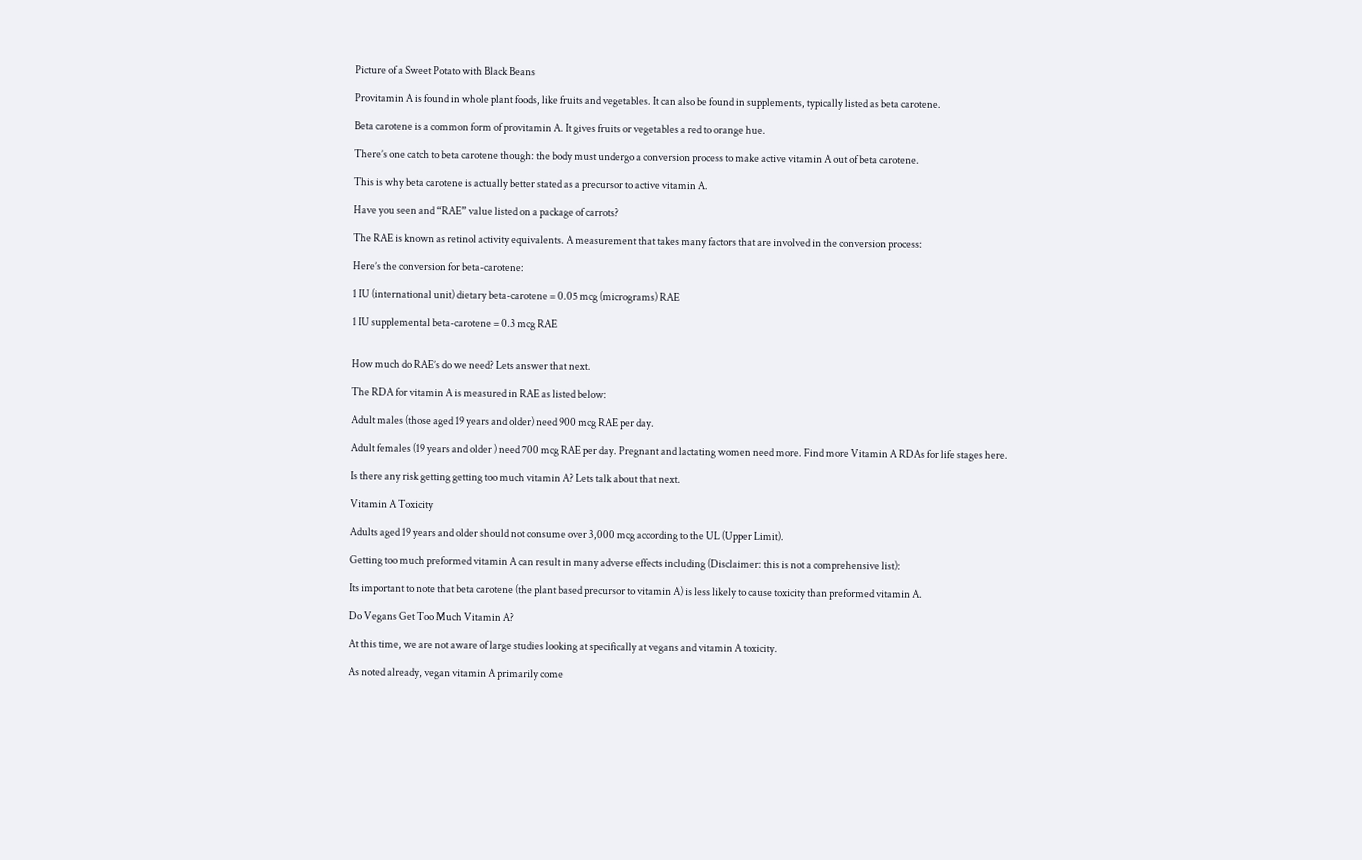Picture of a Sweet Potato with Black Beans

Provitamin A is found in whole plant foods, like fruits and vegetables. It can also be found in supplements, typically listed as beta carotene.

Beta carotene is a common form of provitamin A. It gives fruits or vegetables a red to orange hue.

There’s one catch to beta carotene though: the body must undergo a conversion process to make active vitamin A out of beta carotene.

This is why beta carotene is actually better stated as a precursor to active vitamin A.

Have you seen and “RAE” value listed on a package of carrots?

The RAE is known as retinol activity equivalents. A measurement that takes many factors that are involved in the conversion process:

Here’s the conversion for beta-carotene:

1 IU (international unit) dietary beta-carotene = 0.05 mcg (micrograms) RAE

1 IU supplemental beta-carotene = 0.3 mcg RAE


How much do RAE’s do we need? Lets answer that next.

The RDA for vitamin A is measured in RAE as listed below:

Adult males (those aged 19 years and older) need 900 mcg RAE per day.

Adult females (19 years and older ) need 700 mcg RAE per day. Pregnant and lactating women need more. Find more Vitamin A RDAs for life stages here.

Is there any risk getting getting too much vitamin A? Lets talk about that next.

Vitamin A Toxicity

Adults aged 19 years and older should not consume over 3,000 mcg according to the UL (Upper Limit).

Getting too much preformed vitamin A can result in many adverse effects including (Disclaimer: this is not a comprehensive list):

Its important to note that beta carotene (the plant based precursor to vitamin A) is less likely to cause toxicity than preformed vitamin A.

Do Vegans Get Too Much Vitamin A?

At this time, we are not aware of large studies looking at specifically at vegans and vitamin A toxicity.

As noted already, vegan vitamin A primarily come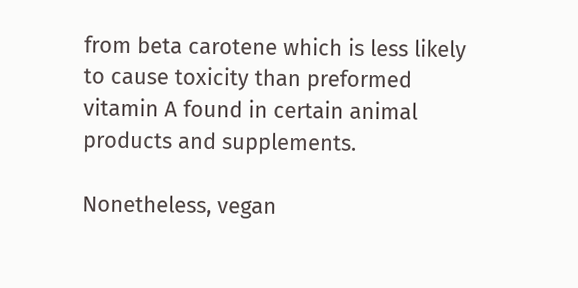from beta carotene which is less likely to cause toxicity than preformed vitamin A found in certain animal products and supplements.

Nonetheless, vegan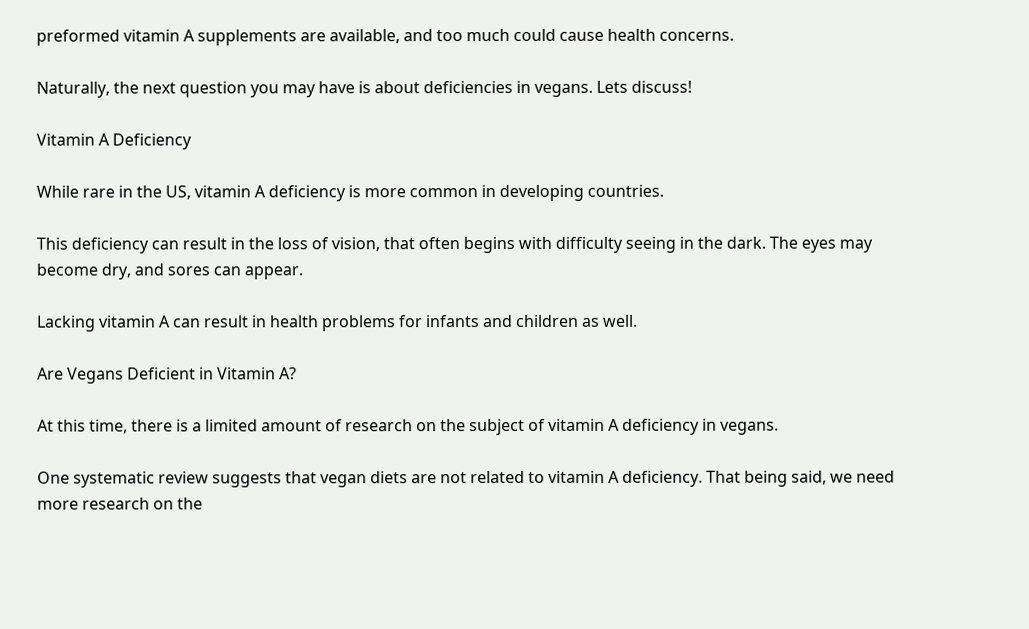preformed vitamin A supplements are available, and too much could cause health concerns.

Naturally, the next question you may have is about deficiencies in vegans. Lets discuss!

Vitamin A Deficiency

While rare in the US, vitamin A deficiency is more common in developing countries.

This deficiency can result in the loss of vision, that often begins with difficulty seeing in the dark. The eyes may become dry, and sores can appear.

Lacking vitamin A can result in health problems for infants and children as well.

Are Vegans Deficient in Vitamin A?

At this time, there is a limited amount of research on the subject of vitamin A deficiency in vegans.

One systematic review suggests that vegan diets are not related to vitamin A deficiency. That being said, we need more research on the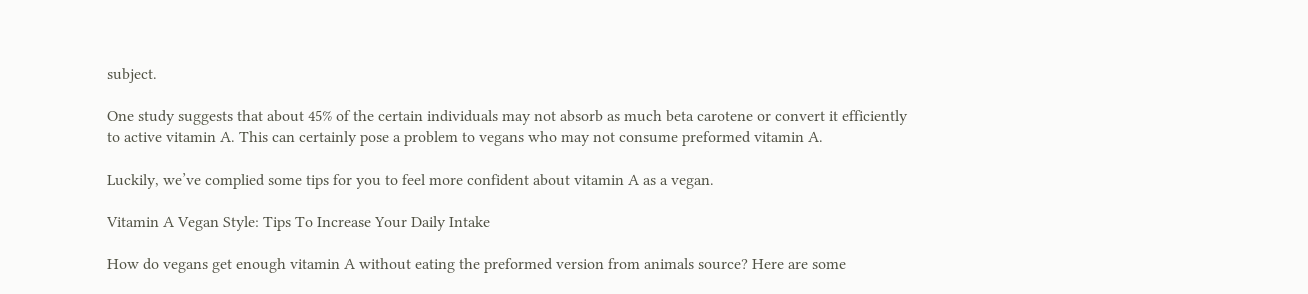subject.

One study suggests that about 45% of the certain individuals may not absorb as much beta carotene or convert it efficiently to active vitamin A. This can certainly pose a problem to vegans who may not consume preformed vitamin A.

Luckily, we’ve complied some tips for you to feel more confident about vitamin A as a vegan.

Vitamin A Vegan Style: Tips To Increase Your Daily Intake

How do vegans get enough vitamin A without eating the preformed version from animals source? Here are some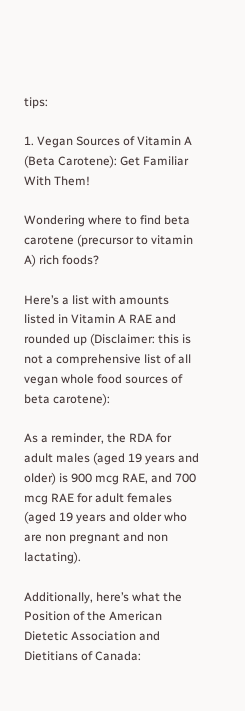tips:

1. Vegan Sources of Vitamin A (Beta Carotene): Get Familiar With Them!

Wondering where to find beta carotene (precursor to vitamin A) rich foods?

Here’s a list with amounts listed in Vitamin A RAE and rounded up (Disclaimer: this is not a comprehensive list of all vegan whole food sources of beta carotene):

As a reminder, the RDA for adult males (aged 19 years and older) is 900 mcg RAE, and 700 mcg RAE for adult females (aged 19 years and older who are non pregnant and non lactating).

Additionally, here’s what the Position of the American Dietetic Association and Dietitians of Canada: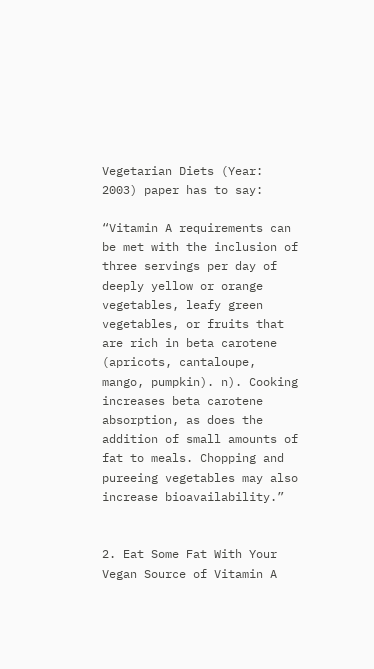Vegetarian Diets (Year: 2003) paper has to say:

“Vitamin A requirements can be met with the inclusion of three servings per day of deeply yellow or orange vegetables, leafy green vegetables, or fruits that are rich in beta carotene (apricots, cantaloupe, mango, pumpkin). n). Cooking increases beta carotene absorption, as does the addition of small amounts of fat to meals. Chopping and pureeing vegetables may also increase bioavailability.”


2. Eat Some Fat With Your Vegan Source of Vitamin A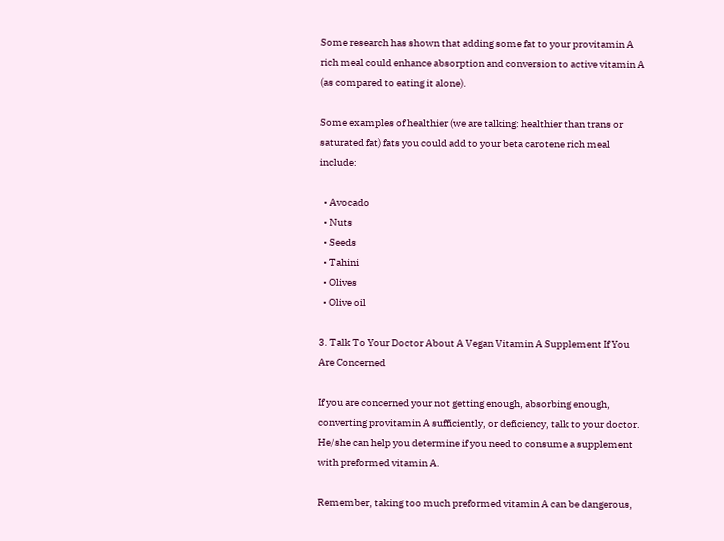Some research has shown that adding some fat to your provitamin A rich meal could enhance absorption and conversion to active vitamin A (as compared to eating it alone).

Some examples of healthier (we are talking: healthier than trans or saturated fat) fats you could add to your beta carotene rich meal include:

  • Avocado
  • Nuts
  • Seeds
  • Tahini
  • Olives
  • Olive oil

3. Talk To Your Doctor About A Vegan Vitamin A Supplement If You Are Concerned

If you are concerned your not getting enough, absorbing enough, converting provitamin A sufficiently, or deficiency, talk to your doctor. He/she can help you determine if you need to consume a supplement with preformed vitamin A.

Remember, taking too much preformed vitamin A can be dangerous,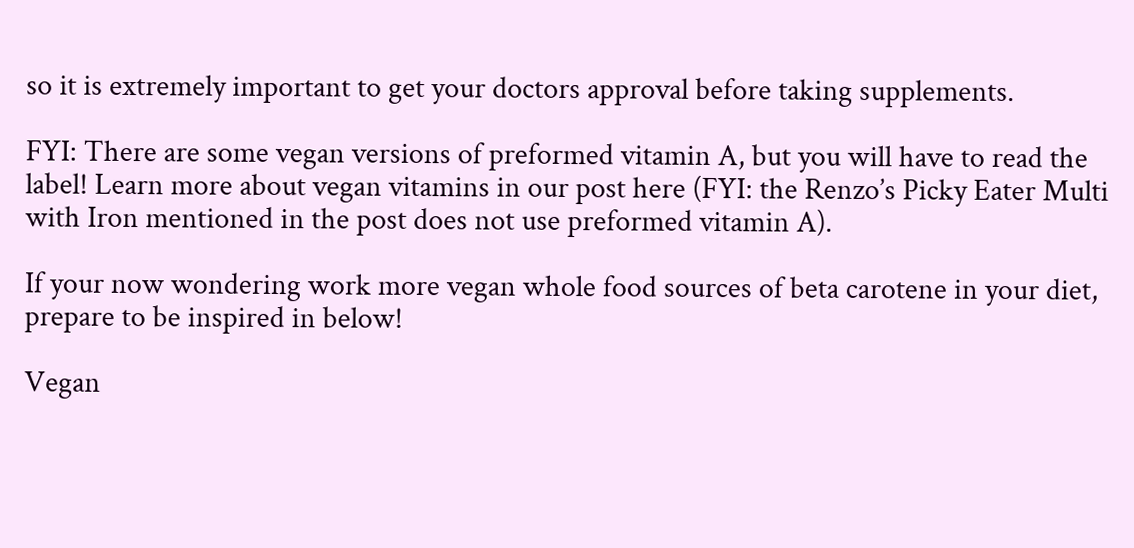so it is extremely important to get your doctors approval before taking supplements.

FYI: There are some vegan versions of preformed vitamin A, but you will have to read the label! Learn more about vegan vitamins in our post here (FYI: the Renzo’s Picky Eater Multi with Iron mentioned in the post does not use preformed vitamin A).

If your now wondering work more vegan whole food sources of beta carotene in your diet, prepare to be inspired in below!

Vegan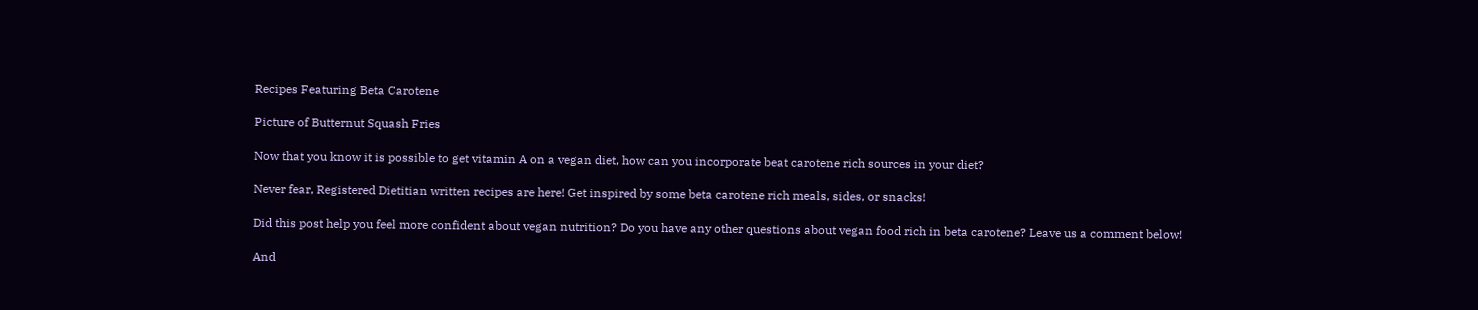Recipes Featuring Beta Carotene

Picture of Butternut Squash Fries

Now that you know it is possible to get vitamin A on a vegan diet, how can you incorporate beat carotene rich sources in your diet?

Never fear, Registered Dietitian written recipes are here! Get inspired by some beta carotene rich meals, sides, or snacks!

Did this post help you feel more confident about vegan nutrition? Do you have any other questions about vegan food rich in beta carotene? Leave us a comment below!

And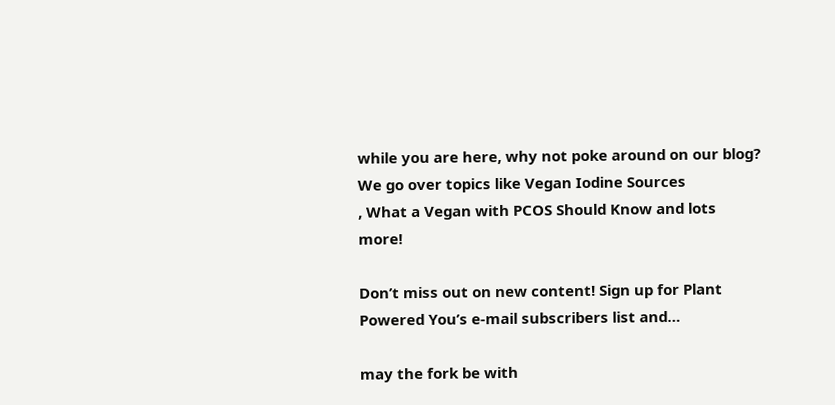while you are here, why not poke around on our blog? We go over topics like Vegan Iodine Sources
, What a Vegan with PCOS Should Know and lots more!

Don’t miss out on new content! Sign up for Plant Powered You’s e-mail subscribers list and…

may the fork be with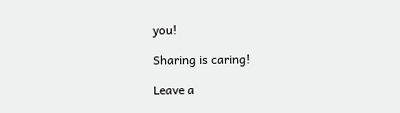you!

Sharing is caring!

Leave a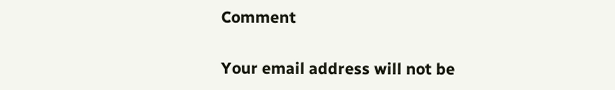Comment

Your email address will not be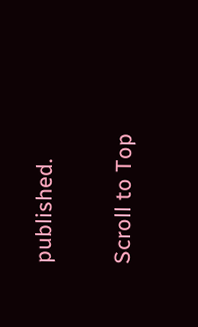published.

Scroll to Top